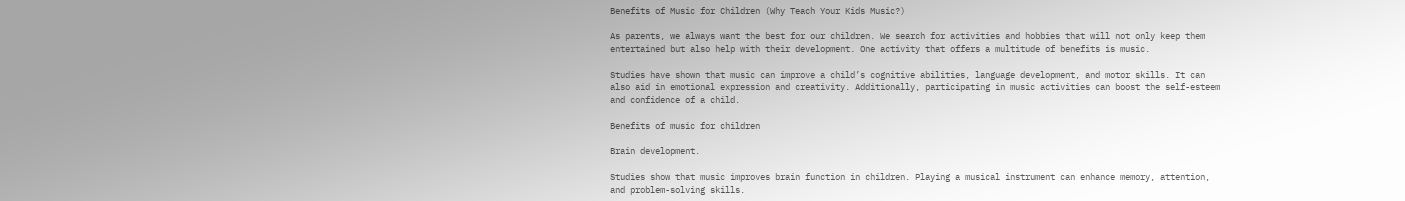Benefits of Music for Children (Why Teach Your Kids Music?)

As parents, we always want the best for our children. We search for activities and hobbies that will not only keep them entertained but also help with their development. One activity that offers a multitude of benefits is music.

Studies have shown that music can improve a child’s cognitive abilities, language development, and motor skills. It can also aid in emotional expression and creativity. Additionally, participating in music activities can boost the self-esteem and confidence of a child.

Benefits of music for children

Brain development.

Studies show that music improves brain function in children. Playing a musical instrument can enhance memory, attention, and problem-solving skills.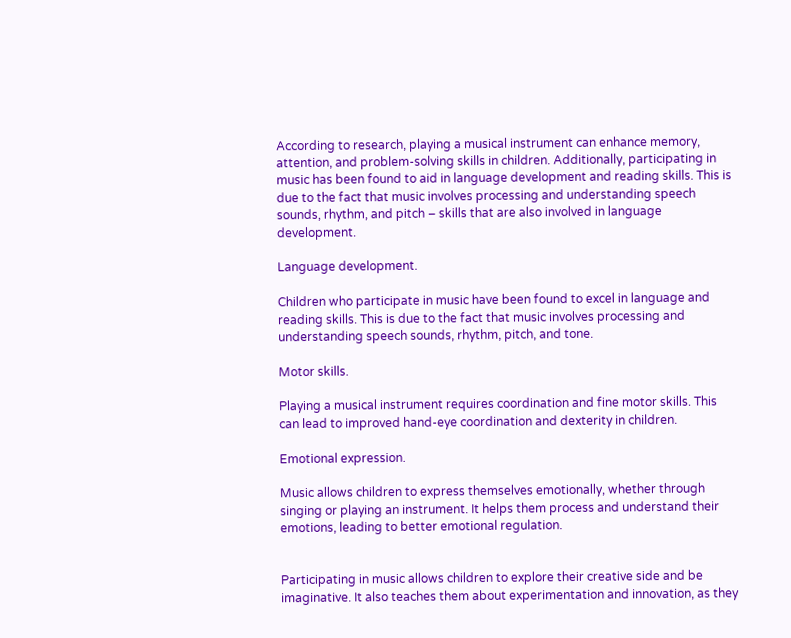According to research, playing a musical instrument can enhance memory, attention, and problem-solving skills in children. Additionally, participating in music has been found to aid in language development and reading skills. This is due to the fact that music involves processing and understanding speech sounds, rhythm, and pitch – skills that are also involved in language development.

Language development.

Children who participate in music have been found to excel in language and reading skills. This is due to the fact that music involves processing and understanding speech sounds, rhythm, pitch, and tone.

Motor skills.

Playing a musical instrument requires coordination and fine motor skills. This can lead to improved hand-eye coordination and dexterity in children.

Emotional expression.

Music allows children to express themselves emotionally, whether through singing or playing an instrument. It helps them process and understand their emotions, leading to better emotional regulation.


Participating in music allows children to explore their creative side and be imaginative. It also teaches them about experimentation and innovation, as they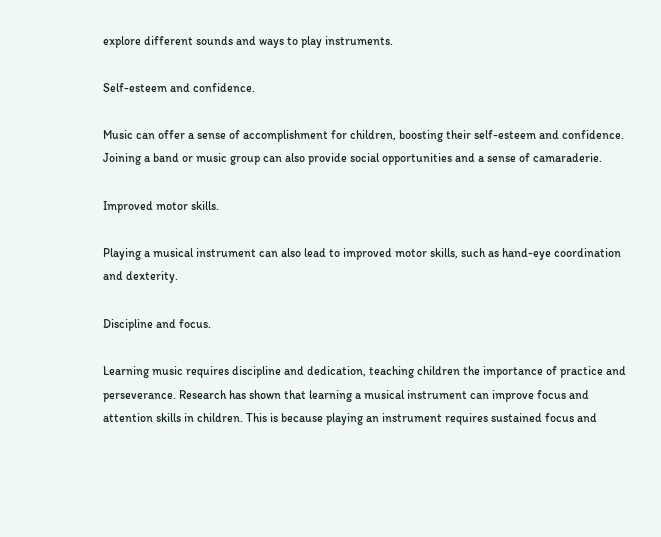explore different sounds and ways to play instruments.

Self-esteem and confidence.

Music can offer a sense of accomplishment for children, boosting their self-esteem and confidence. Joining a band or music group can also provide social opportunities and a sense of camaraderie.

Improved motor skills.

Playing a musical instrument can also lead to improved motor skills, such as hand-eye coordination and dexterity.

Discipline and focus.

Learning music requires discipline and dedication, teaching children the importance of practice and perseverance. Research has shown that learning a musical instrument can improve focus and attention skills in children. This is because playing an instrument requires sustained focus and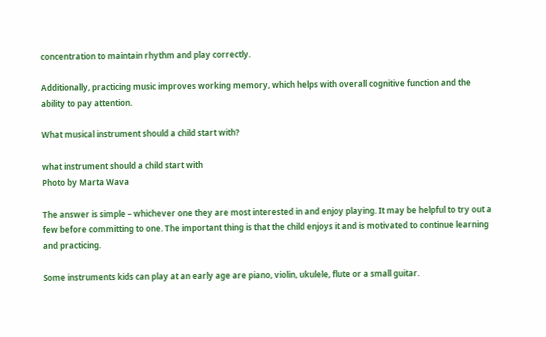concentration to maintain rhythm and play correctly.

Additionally, practicing music improves working memory, which helps with overall cognitive function and the ability to pay attention.

What musical instrument should a child start with?

what instrument should a child start with
Photo by Marta Wava

The answer is simple – whichever one they are most interested in and enjoy playing. It may be helpful to try out a few before committing to one. The important thing is that the child enjoys it and is motivated to continue learning and practicing.

Some instruments kids can play at an early age are piano, violin, ukulele, flute or a small guitar.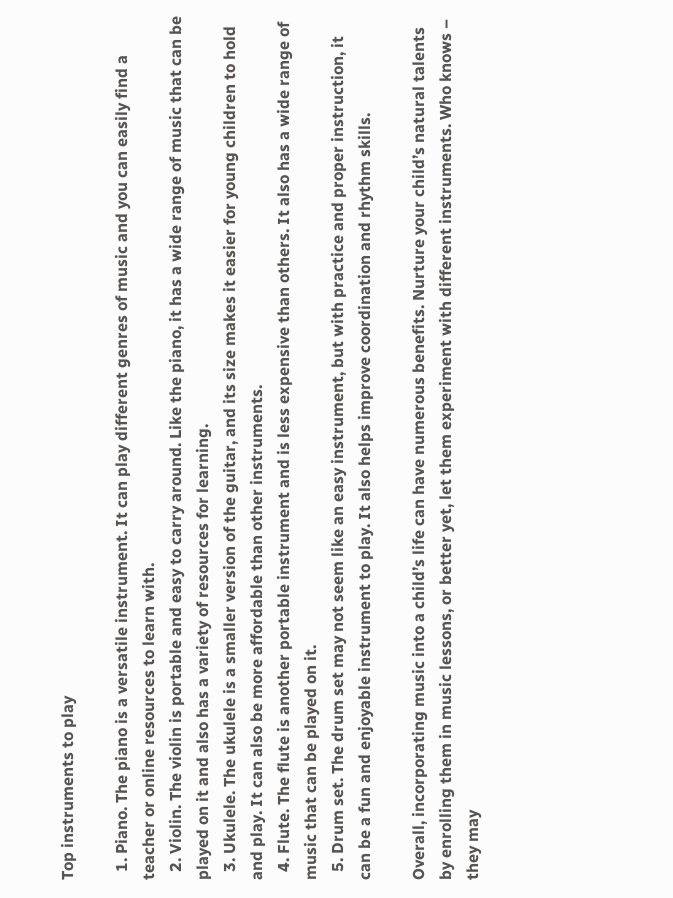Top instruments to play

  1. Piano. The piano is a versatile instrument. It can play different genres of music and you can easily find a teacher or online resources to learn with.
  2. Violin. The violin is portable and easy to carry around. Like the piano, it has a wide range of music that can be played on it and also has a variety of resources for learning.
  3. Ukulele. The ukulele is a smaller version of the guitar, and its size makes it easier for young children to hold and play. It can also be more affordable than other instruments.
  4. Flute. The flute is another portable instrument and is less expensive than others. It also has a wide range of music that can be played on it.
  5. Drum set. The drum set may not seem like an easy instrument, but with practice and proper instruction, it can be a fun and enjoyable instrument to play. It also helps improve coordination and rhythm skills.

Overall, incorporating music into a child’s life can have numerous benefits. Nurture your child’s natural talents by enrolling them in music lessons, or better yet, let them experiment with different instruments. Who knows – they may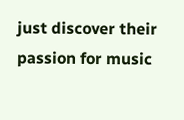just discover their passion for music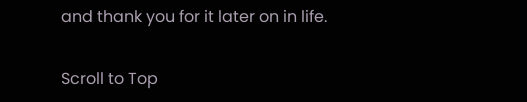and thank you for it later on in life.

Scroll to Top